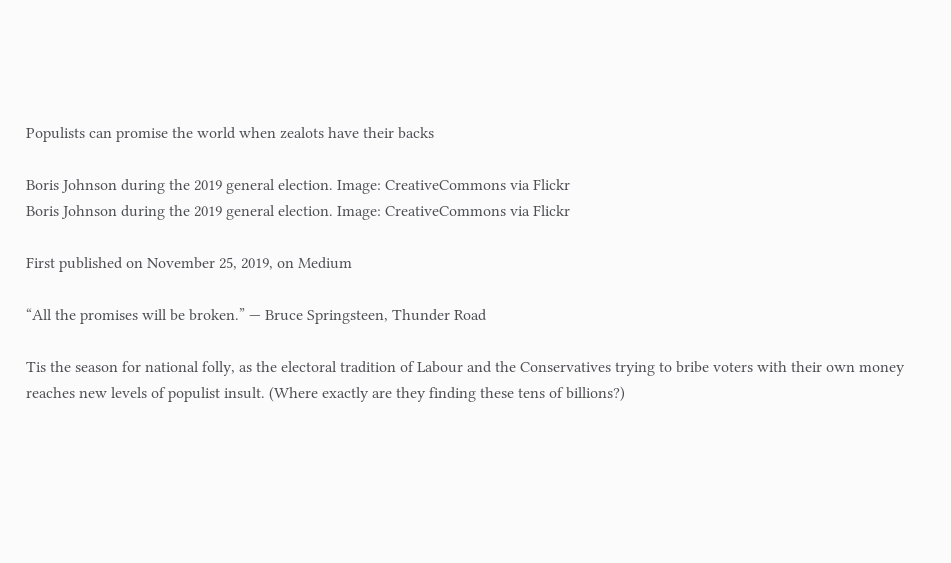Populists can promise the world when zealots have their backs

Boris Johnson during the 2019 general election. Image: CreativeCommons via Flickr
Boris Johnson during the 2019 general election. Image: CreativeCommons via Flickr

First published on November 25, 2019, on Medium

“All the promises will be broken.” — Bruce Springsteen, Thunder Road

Tis the season for national folly, as the electoral tradition of Labour and the Conservatives trying to bribe voters with their own money reaches new levels of populist insult. (Where exactly are they finding these tens of billions?)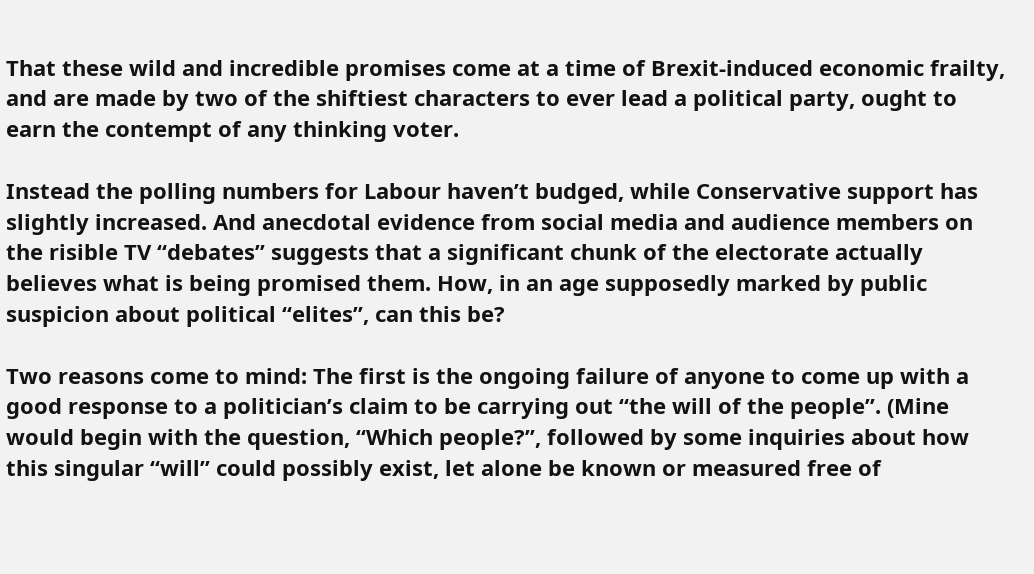That these wild and incredible promises come at a time of Brexit-induced economic frailty, and are made by two of the shiftiest characters to ever lead a political party, ought to earn the contempt of any thinking voter.

Instead the polling numbers for Labour haven’t budged, while Conservative support has slightly increased. And anecdotal evidence from social media and audience members on the risible TV “debates” suggests that a significant chunk of the electorate actually believes what is being promised them. How, in an age supposedly marked by public suspicion about political “elites”, can this be?

Two reasons come to mind: The first is the ongoing failure of anyone to come up with a good response to a politician’s claim to be carrying out “the will of the people”. (Mine would begin with the question, “Which people?”, followed by some inquiries about how this singular “will” could possibly exist, let alone be known or measured free of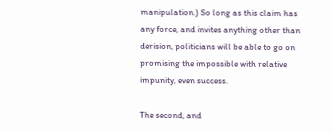manipulation.) So long as this claim has any force, and invites anything other than derision, politicians will be able to go on promising the impossible with relative impunity, even success.

The second, and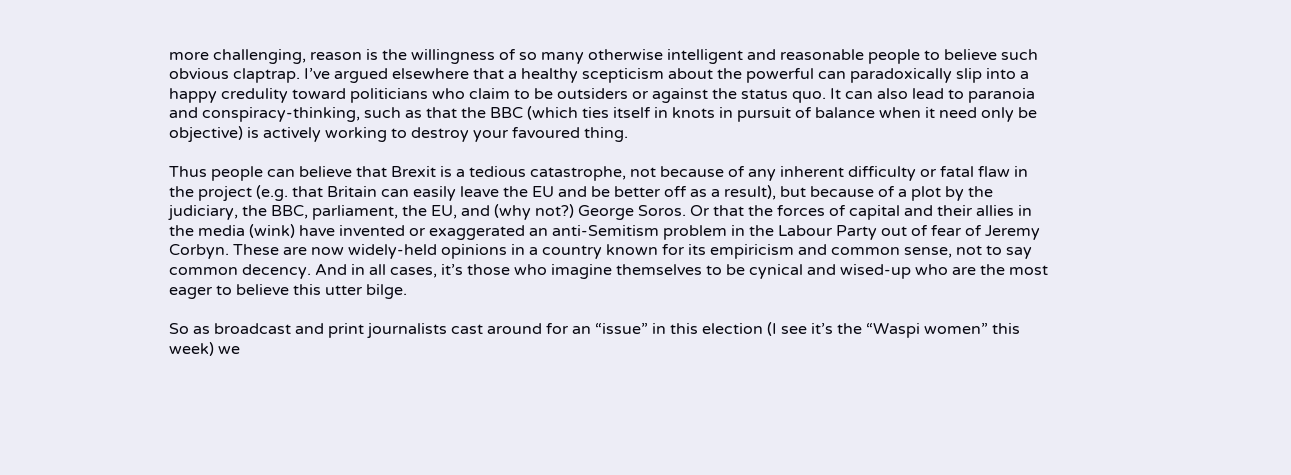more challenging, reason is the willingness of so many otherwise intelligent and reasonable people to believe such obvious claptrap. I’ve argued elsewhere that a healthy scepticism about the powerful can paradoxically slip into a happy credulity toward politicians who claim to be outsiders or against the status quo. It can also lead to paranoia and conspiracy-thinking, such as that the BBC (which ties itself in knots in pursuit of balance when it need only be objective) is actively working to destroy your favoured thing.

Thus people can believe that Brexit is a tedious catastrophe, not because of any inherent difficulty or fatal flaw in the project (e.g. that Britain can easily leave the EU and be better off as a result), but because of a plot by the judiciary, the BBC, parliament, the EU, and (why not?) George Soros. Or that the forces of capital and their allies in the media (wink) have invented or exaggerated an anti-Semitism problem in the Labour Party out of fear of Jeremy Corbyn. These are now widely-held opinions in a country known for its empiricism and common sense, not to say common decency. And in all cases, it’s those who imagine themselves to be cynical and wised-up who are the most eager to believe this utter bilge.

So as broadcast and print journalists cast around for an “issue” in this election (I see it’s the “Waspi women” this week) we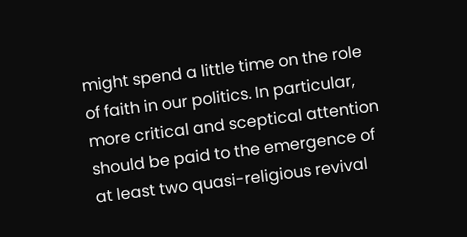might spend a little time on the role of faith in our politics. In particular, more critical and sceptical attention should be paid to the emergence of at least two quasi-religious revival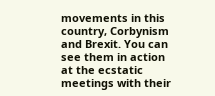movements in this country, Corbynism and Brexit. You can see them in action at the ecstatic meetings with their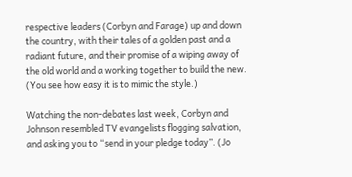respective leaders (Corbyn and Farage) up and down the country, with their tales of a golden past and a radiant future, and their promise of a wiping away of the old world and a working together to build the new. (You see how easy it is to mimic the style.)

Watching the non-debates last week, Corbyn and Johnson resembled TV evangelists flogging salvation, and asking you to “send in your pledge today”. (Jo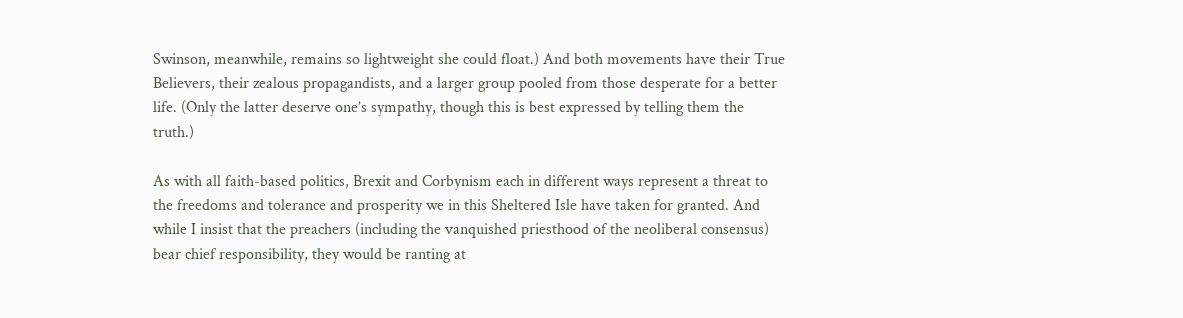Swinson, meanwhile, remains so lightweight she could float.) And both movements have their True Believers, their zealous propagandists, and a larger group pooled from those desperate for a better life. (Only the latter deserve one’s sympathy, though this is best expressed by telling them the truth.)

As with all faith-based politics, Brexit and Corbynism each in different ways represent a threat to the freedoms and tolerance and prosperity we in this Sheltered Isle have taken for granted. And while I insist that the preachers (including the vanquished priesthood of the neoliberal consensus) bear chief responsibility, they would be ranting at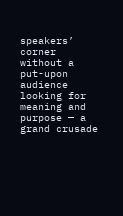speakers’ corner without a put-upon audience looking for meaning and purpose — a grand crusade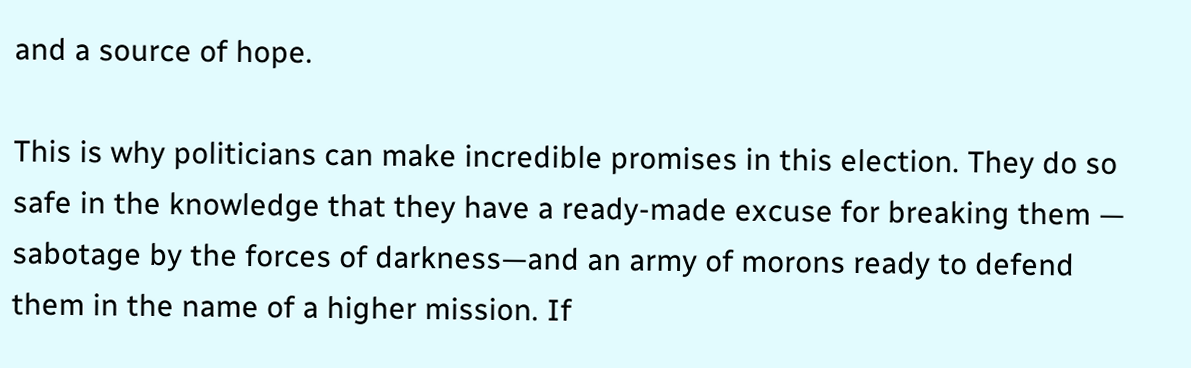and a source of hope.

This is why politicians can make incredible promises in this election. They do so safe in the knowledge that they have a ready-made excuse for breaking them — sabotage by the forces of darkness—and an army of morons ready to defend them in the name of a higher mission. If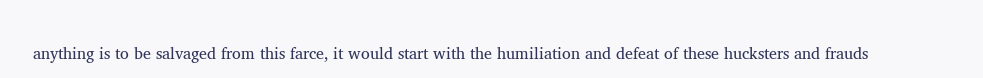anything is to be salvaged from this farce, it would start with the humiliation and defeat of these hucksters and frauds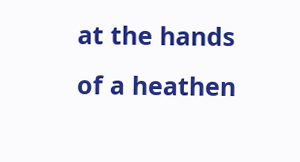at the hands of a heathen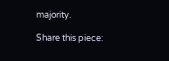majority.

Share this piece: